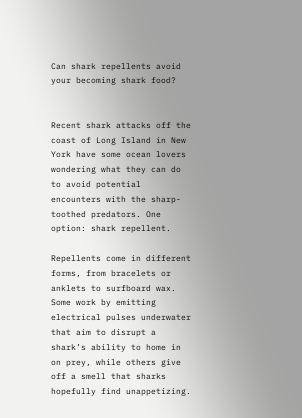Can shark repellents avoid your becoming shark food?


Recent shark attacks off the coast of Long Island in New York have some ocean lovers wondering what they can do to avoid potential encounters with the sharp-toothed predators. One option: shark repellent.

Repellents come in different forms, from bracelets or anklets to surfboard wax. Some work by emitting electrical pulses underwater that aim to disrupt a shark’s ability to home in on prey, while others give off a smell that sharks hopefully find unappetizing.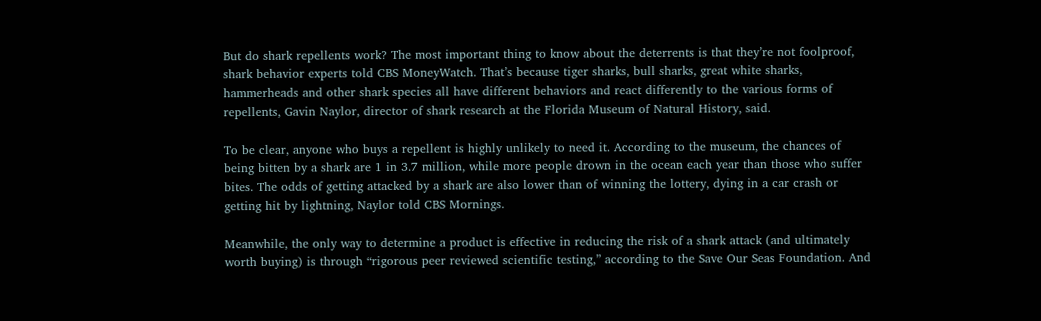But do shark repellents work? The most important thing to know about the deterrents is that they’re not foolproof, shark behavior experts told CBS MoneyWatch. That’s because tiger sharks, bull sharks, great white sharks, hammerheads and other shark species all have different behaviors and react differently to the various forms of repellents, Gavin Naylor, director of shark research at the Florida Museum of Natural History, said.

To be clear, anyone who buys a repellent is highly unlikely to need it. According to the museum, the chances of being bitten by a shark are 1 in 3.7 million, while more people drown in the ocean each year than those who suffer bites. The odds of getting attacked by a shark are also lower than of winning the lottery, dying in a car crash or getting hit by lightning, Naylor told CBS Mornings.

Meanwhile, the only way to determine a product is effective in reducing the risk of a shark attack (and ultimately worth buying) is through “rigorous peer reviewed scientific testing,” according to the Save Our Seas Foundation. And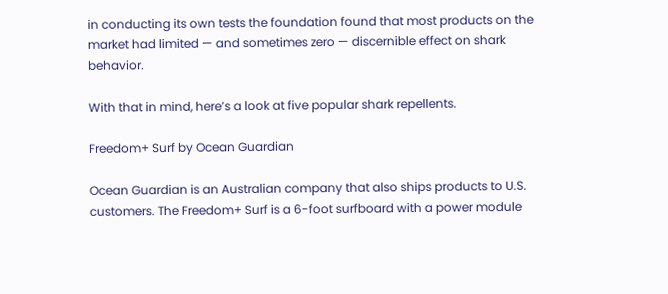in conducting its own tests the foundation found that most products on the market had limited — and sometimes zero — discernible effect on shark behavior.

With that in mind, here’s a look at five popular shark repellents.

Freedom+ Surf by Ocean Guardian

Ocean Guardian is an Australian company that also ships products to U.S. customers. The Freedom+ Surf is a 6-foot surfboard with a power module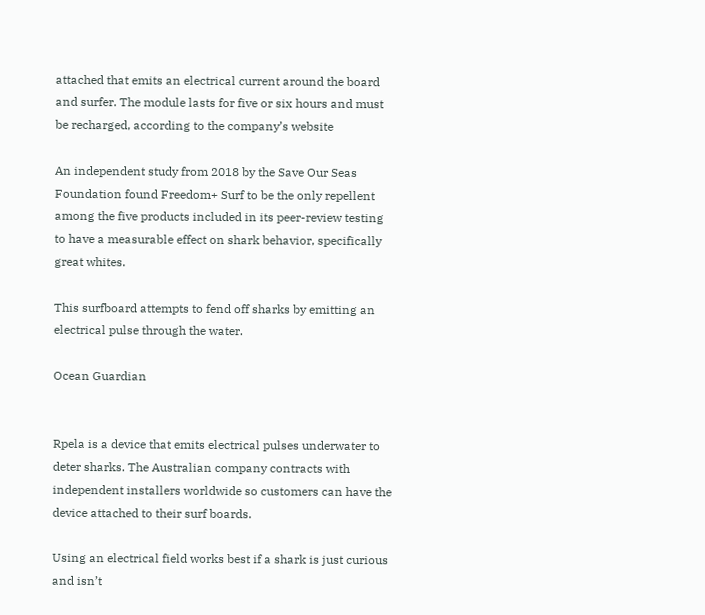attached that emits an electrical current around the board and surfer. The module lasts for five or six hours and must be recharged, according to the company’s website

An independent study from 2018 by the Save Our Seas Foundation found Freedom+ Surf to be the only repellent among the five products included in its peer-review testing to have a measurable effect on shark behavior, specifically great whites.

This surfboard attempts to fend off sharks by emitting an electrical pulse through the water.

Ocean Guardian


Rpela is a device that emits electrical pulses underwater to deter sharks. The Australian company contracts with independent installers worldwide so customers can have the device attached to their surf boards.

Using an electrical field works best if a shark is just curious and isn’t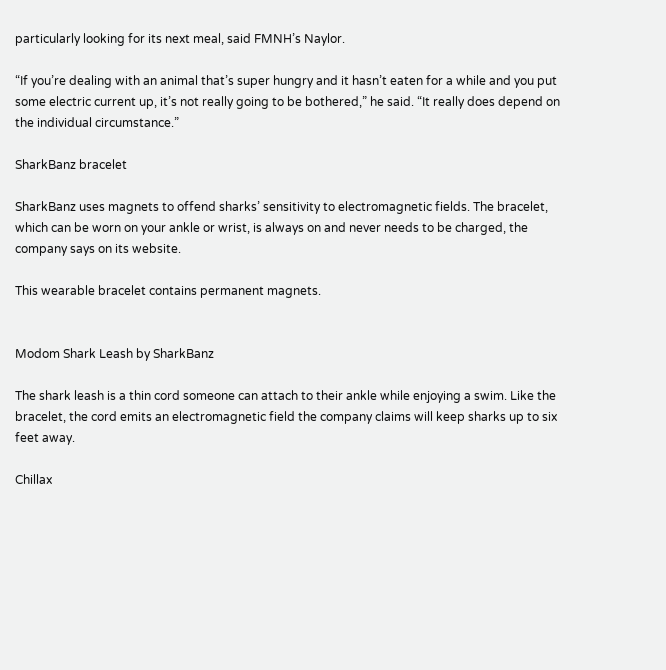particularly looking for its next meal, said FMNH’s Naylor.

“If you’re dealing with an animal that’s super hungry and it hasn’t eaten for a while and you put some electric current up, it’s not really going to be bothered,” he said. “It really does depend on the individual circumstance.”

SharkBanz bracelet

SharkBanz uses magnets to offend sharks’ sensitivity to electromagnetic fields. The bracelet, which can be worn on your ankle or wrist, is always on and never needs to be charged, the company says on its website.

This wearable bracelet contains permanent magnets.


Modom Shark Leash by SharkBanz

The shark leash is a thin cord someone can attach to their ankle while enjoying a swim. Like the bracelet, the cord emits an electromagnetic field the company claims will keep sharks up to six feet away.

Chillax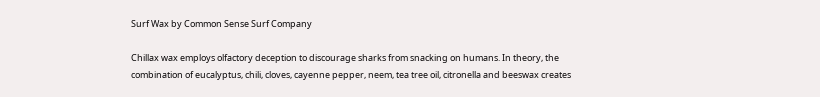Surf Wax by Common Sense Surf Company

Chillax wax employs olfactory deception to discourage sharks from snacking on humans. In theory, the combination of eucalyptus, chili, cloves, cayenne pepper, neem, tea tree oil, citronella and beeswax creates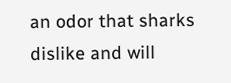an odor that sharks dislike and will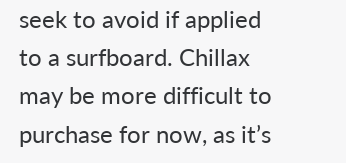seek to avoid if applied to a surfboard. Chillax may be more difficult to purchase for now, as it’s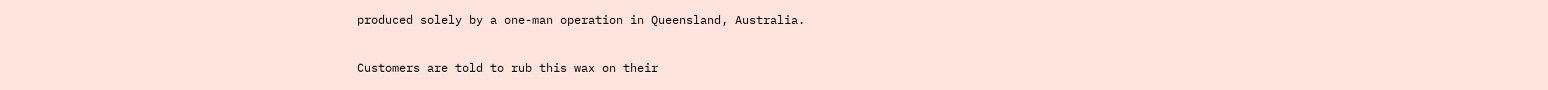produced solely by a one-man operation in Queensland, Australia.

Customers are told to rub this wax on their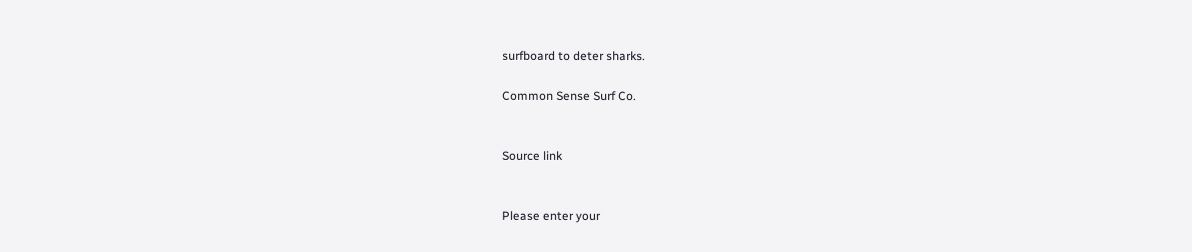surfboard to deter sharks.

Common Sense Surf Co.


Source link


Please enter your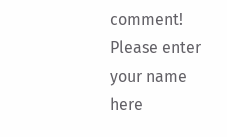comment!
Please enter your name here